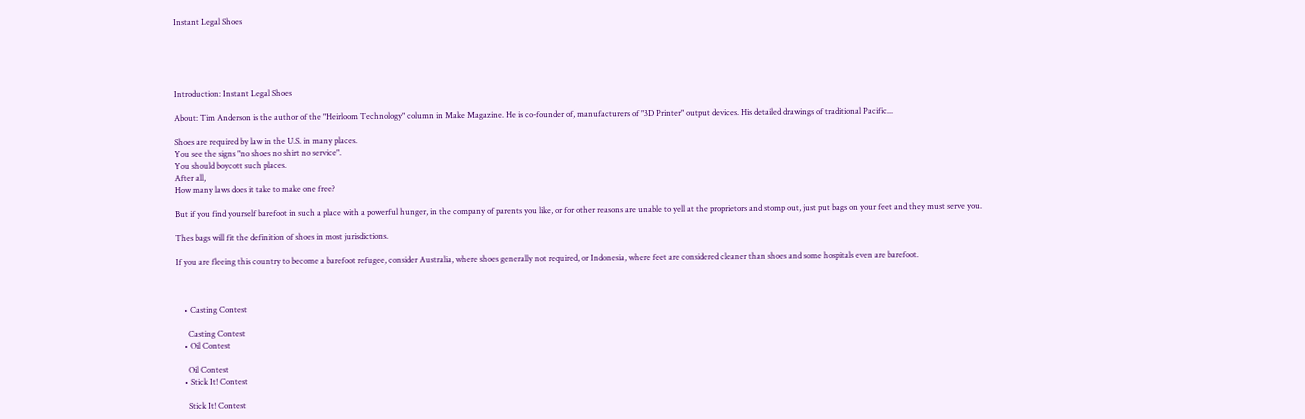Instant Legal Shoes





Introduction: Instant Legal Shoes

About: Tim Anderson is the author of the "Heirloom Technology" column in Make Magazine. He is co-founder of, manufacturers of "3D Printer" output devices. His detailed drawings of traditional Pacific...

Shoes are required by law in the U.S. in many places.
You see the signs "no shoes no shirt no service".
You should boycott such places.
After all,
How many laws does it take to make one free?

But if you find yourself barefoot in such a place with a powerful hunger, in the company of parents you like, or for other reasons are unable to yell at the proprietors and stomp out, just put bags on your feet and they must serve you.

Thes bags will fit the definition of shoes in most jurisdictions.

If you are fleeing this country to become a barefoot refugee, consider Australia, where shoes generally not required, or Indonesia, where feet are considered cleaner than shoes and some hospitals even are barefoot.



    • Casting Contest

      Casting Contest
    • Oil Contest

      Oil Contest
    • Stick It! Contest

      Stick It! Contest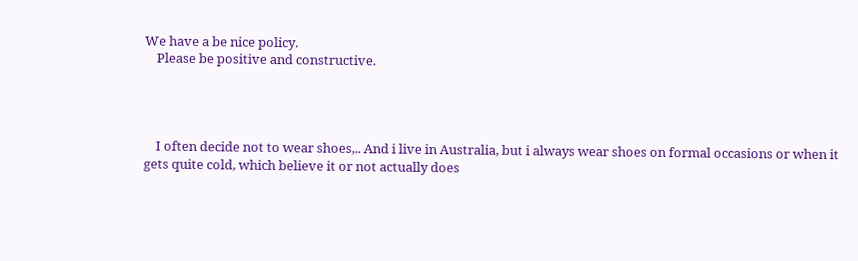We have a be nice policy.
    Please be positive and constructive.




    I often decide not to wear shoes,.. And i live in Australia, but i always wear shoes on formal occasions or when it gets quite cold, which believe it or not actually does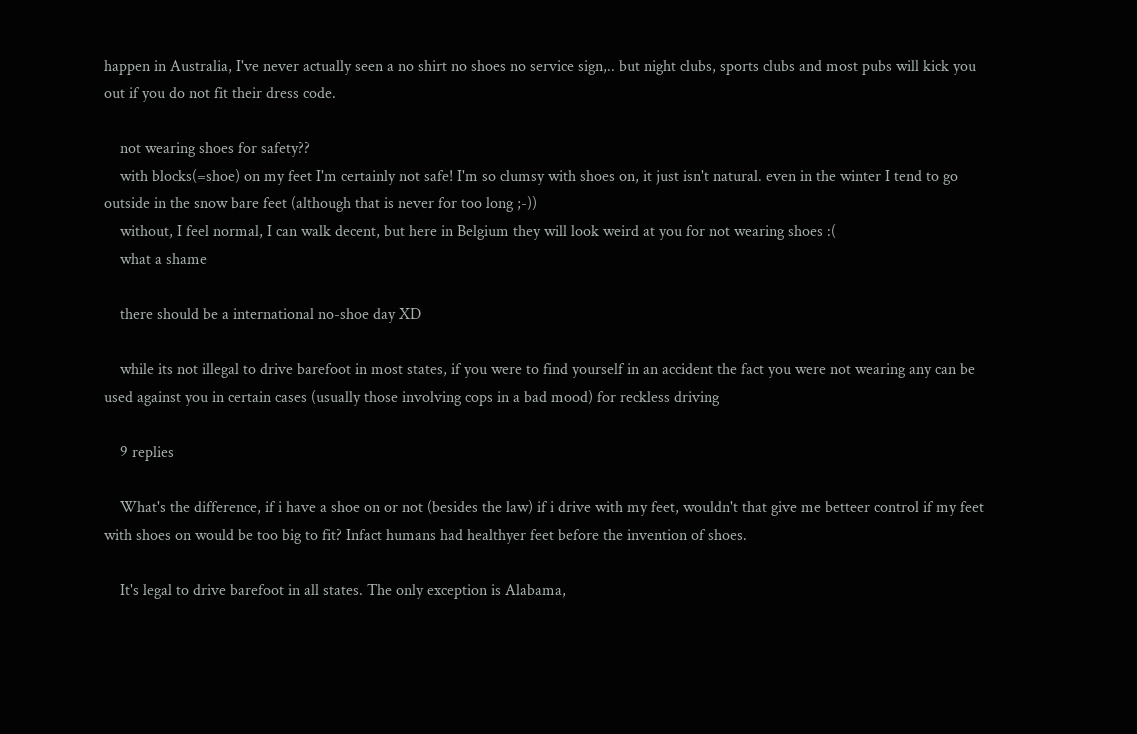happen in Australia, I've never actually seen a no shirt no shoes no service sign,.. but night clubs, sports clubs and most pubs will kick you out if you do not fit their dress code.

    not wearing shoes for safety??
    with blocks(=shoe) on my feet I'm certainly not safe! I'm so clumsy with shoes on, it just isn't natural. even in the winter I tend to go outside in the snow bare feet (although that is never for too long ;-))
    without, I feel normal, I can walk decent, but here in Belgium they will look weird at you for not wearing shoes :(
    what a shame

    there should be a international no-shoe day XD

    while its not illegal to drive barefoot in most states, if you were to find yourself in an accident the fact you were not wearing any can be used against you in certain cases (usually those involving cops in a bad mood) for reckless driving

    9 replies

    What's the difference, if i have a shoe on or not (besides the law) if i drive with my feet, wouldn't that give me betteer control if my feet with shoes on would be too big to fit? Infact humans had healthyer feet before the invention of shoes.

    It's legal to drive barefoot in all states. The only exception is Alabama,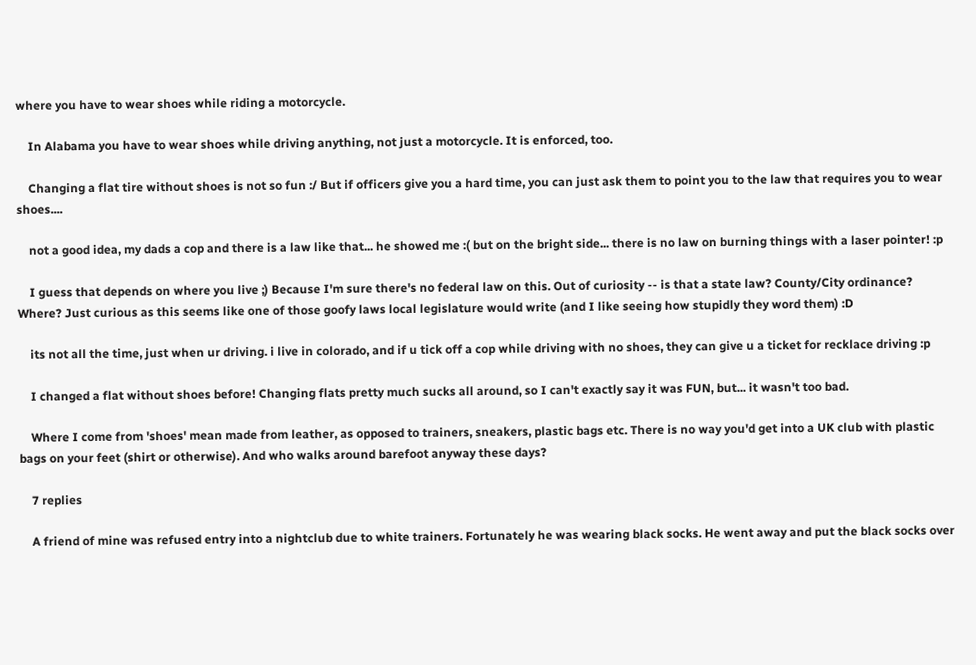where you have to wear shoes while riding a motorcycle.

    In Alabama you have to wear shoes while driving anything, not just a motorcycle. It is enforced, too.

    Changing a flat tire without shoes is not so fun :/ But if officers give you a hard time, you can just ask them to point you to the law that requires you to wear shoes....

    not a good idea, my dads a cop and there is a law like that... he showed me :( but on the bright side... there is no law on burning things with a laser pointer! :p

    I guess that depends on where you live ;) Because I'm sure there's no federal law on this. Out of curiosity -- is that a state law? County/City ordinance? Where? Just curious as this seems like one of those goofy laws local legislature would write (and I like seeing how stupidly they word them) :D

    its not all the time, just when ur driving. i live in colorado, and if u tick off a cop while driving with no shoes, they can give u a ticket for recklace driving :p

    I changed a flat without shoes before! Changing flats pretty much sucks all around, so I can't exactly say it was FUN, but... it wasn't too bad.

    Where I come from 'shoes' mean made from leather, as opposed to trainers, sneakers, plastic bags etc. There is no way you'd get into a UK club with plastic bags on your feet (shirt or otherwise). And who walks around barefoot anyway these days?

    7 replies

    A friend of mine was refused entry into a nightclub due to white trainers. Fortunately he was wearing black socks. He went away and put the black socks over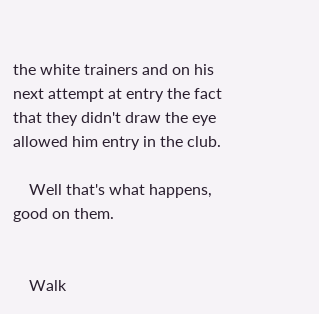the white trainers and on his next attempt at entry the fact that they didn't draw the eye allowed him entry in the club.

    Well that's what happens, good on them.


    Walk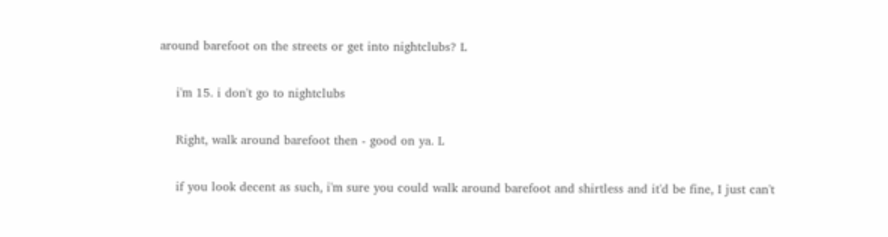around barefoot on the streets or get into nightclubs? L

    i'm 15. i don't go to nightclubs

    Right, walk around barefoot then - good on ya. L

    if you look decent as such, i'm sure you could walk around barefoot and shirtless and it'd be fine, I just can't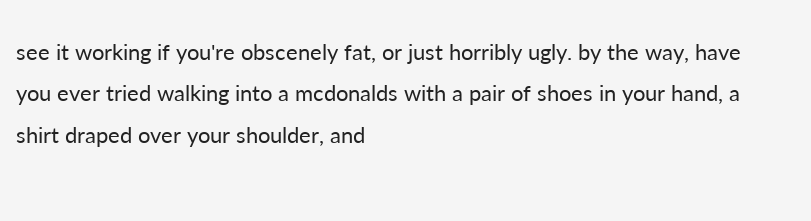see it working if you're obscenely fat, or just horribly ugly. by the way, have you ever tried walking into a mcdonalds with a pair of shoes in your hand, a shirt draped over your shoulder, and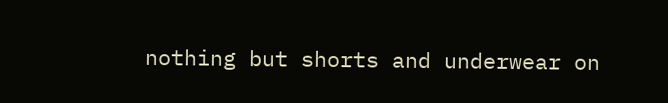nothing but shorts and underwear on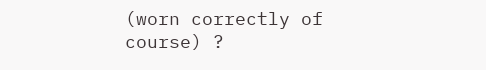(worn correctly of course) ?